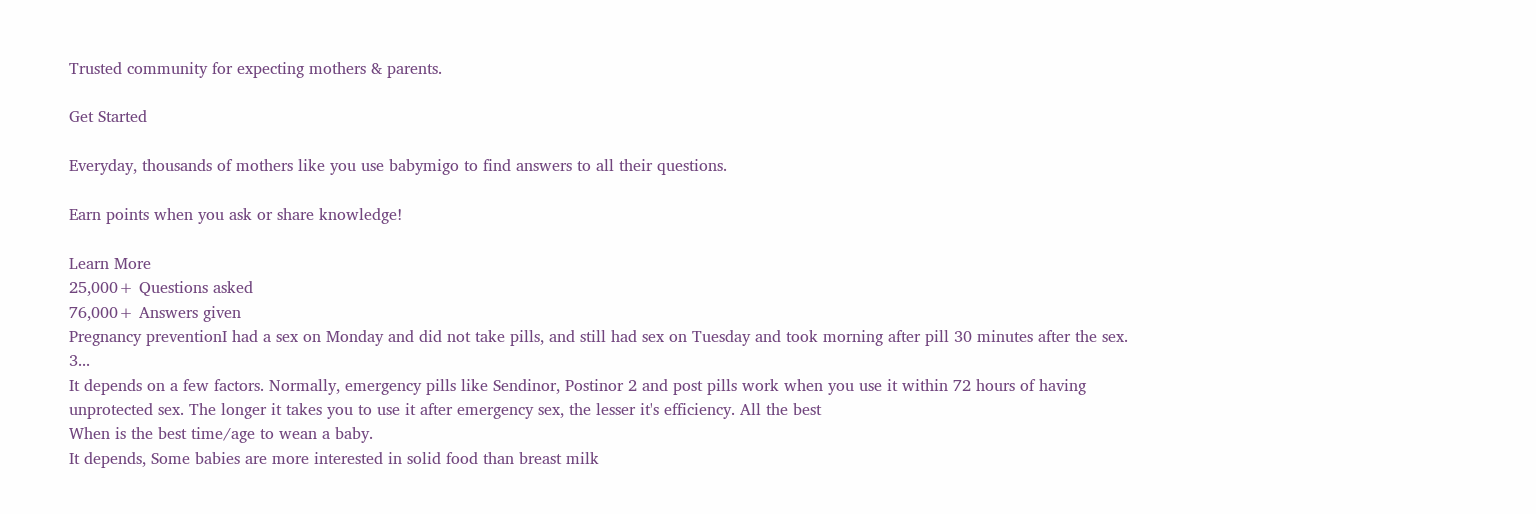Trusted community for expecting mothers & parents.

Get Started

Everyday, thousands of mothers like you use babymigo to find answers to all their questions.

Earn points when you ask or share knowledge!

Learn More
25,000+ Questions asked
76,000+ Answers given
Pregnancy preventionI had a sex on Monday and did not take pills, and still had sex on Tuesday and took morning after pill 30 minutes after the sex. 3...
It depends on a few factors. Normally, emergency pills like Sendinor, Postinor 2 and post pills work when you use it within 72 hours of having unprotected sex. The longer it takes you to use it after emergency sex, the lesser it's efficiency. All the best
When is the best time/age to wean a baby.
It depends, Some babies are more interested in solid food than breast milk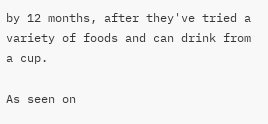by 12 months, after they've tried a variety of foods and can drink from a cup.

As seen on